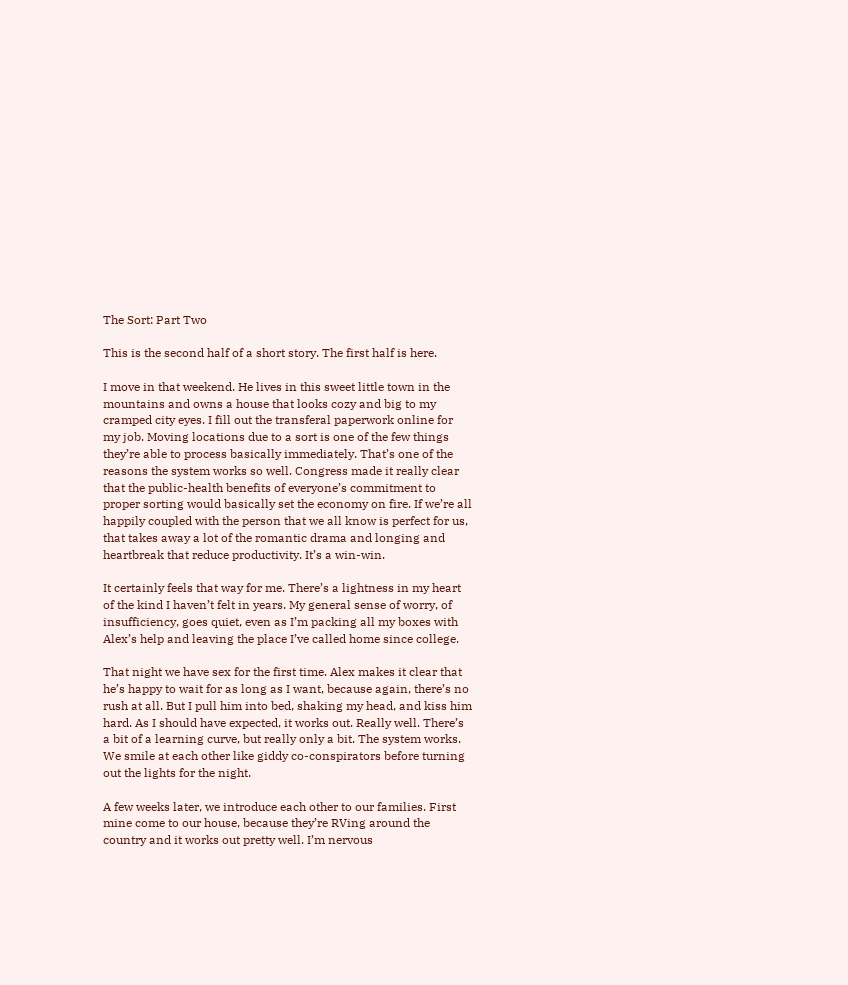The Sort: Part Two

This is the second half of a short story. The first half is here.

I move in that weekend. He lives in this sweet little town in the mountains and owns a house that looks cozy and big to my cramped city eyes. I fill out the transferal paperwork online for my job. Moving locations due to a sort is one of the few things they’re able to process basically immediately. That’s one of the reasons the system works so well. Congress made it really clear that the public-health benefits of everyone’s commitment to proper sorting would basically set the economy on fire. If we’re all happily coupled with the person that we all know is perfect for us, that takes away a lot of the romantic drama and longing and heartbreak that reduce productivity. It’s a win-win.

It certainly feels that way for me. There’s a lightness in my heart of the kind I haven’t felt in years. My general sense of worry, of insufficiency, goes quiet, even as I’m packing all my boxes with Alex’s help and leaving the place I’ve called home since college.

That night we have sex for the first time. Alex makes it clear that he’s happy to wait for as long as I want, because again, there’s no rush at all. But I pull him into bed, shaking my head, and kiss him hard. As I should have expected, it works out. Really well. There’s a bit of a learning curve, but really only a bit. The system works. We smile at each other like giddy co-conspirators before turning out the lights for the night.

A few weeks later, we introduce each other to our families. First mine come to our house, because they’re RVing around the country and it works out pretty well. I’m nervous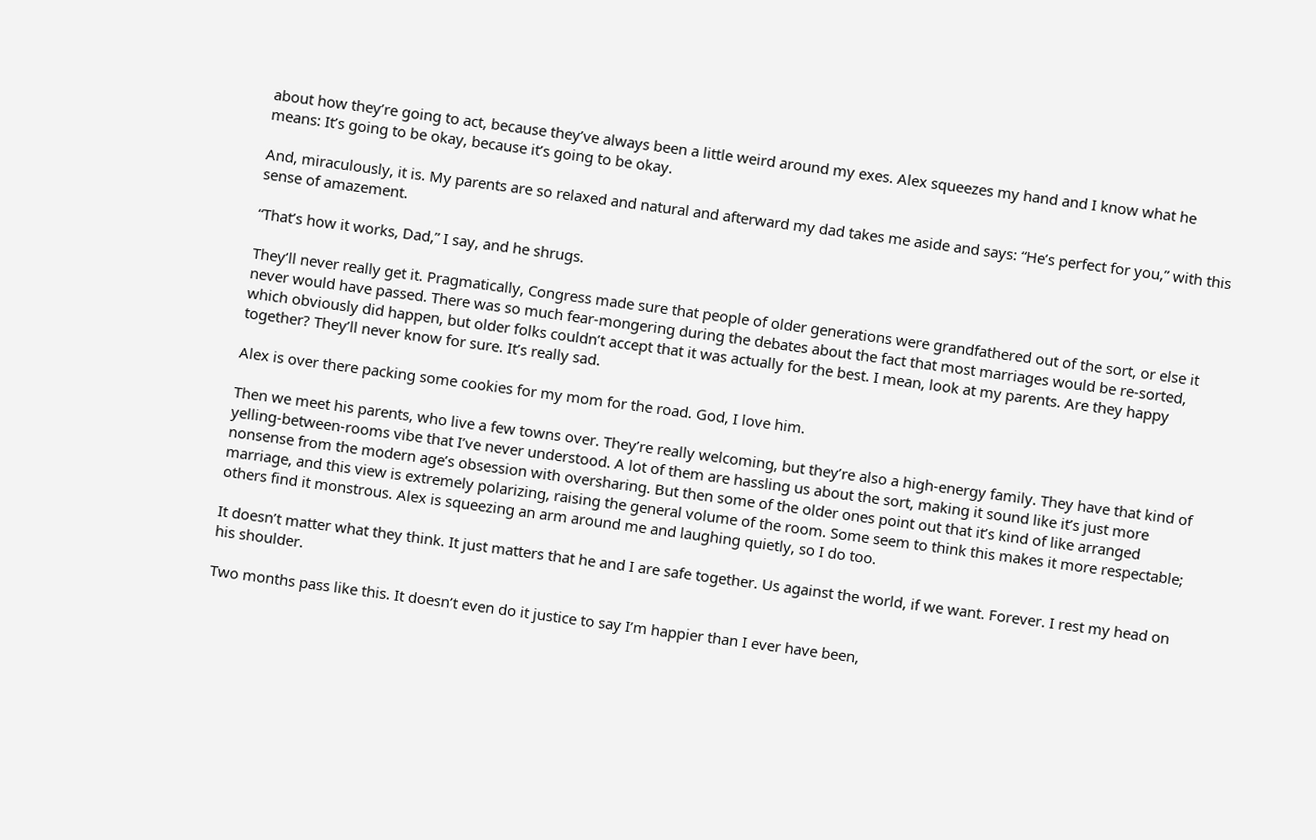about how they’re going to act, because they’ve always been a little weird around my exes. Alex squeezes my hand and I know what he means: It’s going to be okay, because it’s going to be okay.

And, miraculously, it is. My parents are so relaxed and natural and afterward my dad takes me aside and says: “He’s perfect for you,” with this sense of amazement.

“That’s how it works, Dad,” I say, and he shrugs.

They’ll never really get it. Pragmatically, Congress made sure that people of older generations were grandfathered out of the sort, or else it never would have passed. There was so much fear-mongering during the debates about the fact that most marriages would be re-sorted, which obviously did happen, but older folks couldn’t accept that it was actually for the best. I mean, look at my parents. Are they happy together? They’ll never know for sure. It’s really sad.

Alex is over there packing some cookies for my mom for the road. God, I love him.

Then we meet his parents, who live a few towns over. They’re really welcoming, but they’re also a high-energy family. They have that kind of yelling-between-rooms vibe that I’ve never understood. A lot of them are hassling us about the sort, making it sound like it’s just more nonsense from the modern age’s obsession with oversharing. But then some of the older ones point out that it’s kind of like arranged marriage, and this view is extremely polarizing, raising the general volume of the room. Some seem to think this makes it more respectable; others find it monstrous. Alex is squeezing an arm around me and laughing quietly, so I do too.

It doesn’t matter what they think. It just matters that he and I are safe together. Us against the world, if we want. Forever. I rest my head on his shoulder.

Two months pass like this. It doesn’t even do it justice to say I’m happier than I ever have been,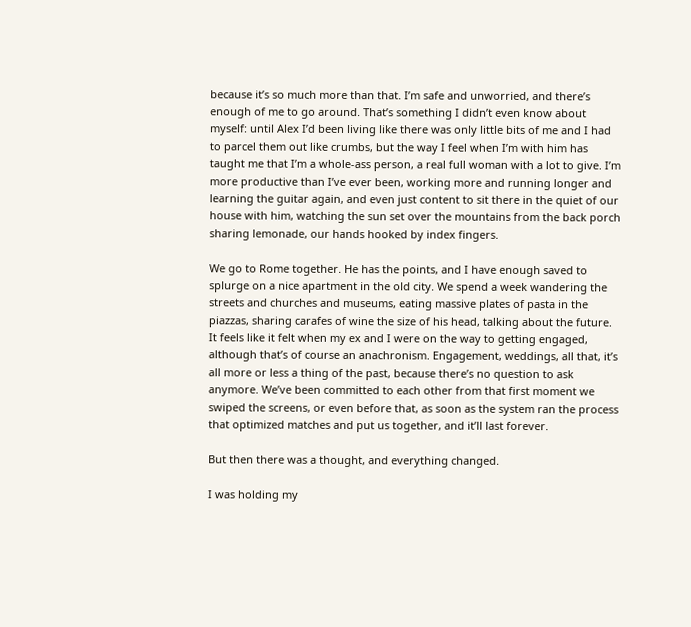because it’s so much more than that. I’m safe and unworried, and there’s enough of me to go around. That’s something I didn’t even know about myself: until Alex I’d been living like there was only little bits of me and I had to parcel them out like crumbs, but the way I feel when I’m with him has taught me that I’m a whole-ass person, a real full woman with a lot to give. I’m more productive than I’ve ever been, working more and running longer and learning the guitar again, and even just content to sit there in the quiet of our house with him, watching the sun set over the mountains from the back porch sharing lemonade, our hands hooked by index fingers.

We go to Rome together. He has the points, and I have enough saved to splurge on a nice apartment in the old city. We spend a week wandering the streets and churches and museums, eating massive plates of pasta in the piazzas, sharing carafes of wine the size of his head, talking about the future. It feels like it felt when my ex and I were on the way to getting engaged, although that’s of course an anachronism. Engagement, weddings, all that, it’s all more or less a thing of the past, because there’s no question to ask anymore. We’ve been committed to each other from that first moment we swiped the screens, or even before that, as soon as the system ran the process that optimized matches and put us together, and it’ll last forever.

But then there was a thought, and everything changed.

I was holding my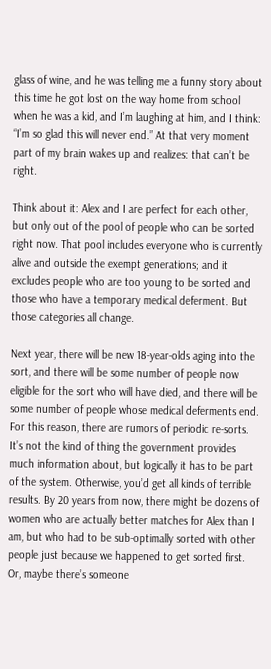glass of wine, and he was telling me a funny story about this time he got lost on the way home from school when he was a kid, and I’m laughing at him, and I think: “I’m so glad this will never end.” At that very moment part of my brain wakes up and realizes: that can’t be right.

Think about it: Alex and I are perfect for each other, but only out of the pool of people who can be sorted right now. That pool includes everyone who is currently alive and outside the exempt generations; and it excludes people who are too young to be sorted and those who have a temporary medical deferment. But those categories all change.

Next year, there will be new 18-year-olds aging into the sort, and there will be some number of people now eligible for the sort who will have died, and there will be some number of people whose medical deferments end. For this reason, there are rumors of periodic re-sorts. It’s not the kind of thing the government provides much information about, but logically it has to be part of the system. Otherwise, you’d get all kinds of terrible results. By 20 years from now, there might be dozens of women who are actually better matches for Alex than I am, but who had to be sub-optimally sorted with other people just because we happened to get sorted first. Or, maybe there’s someone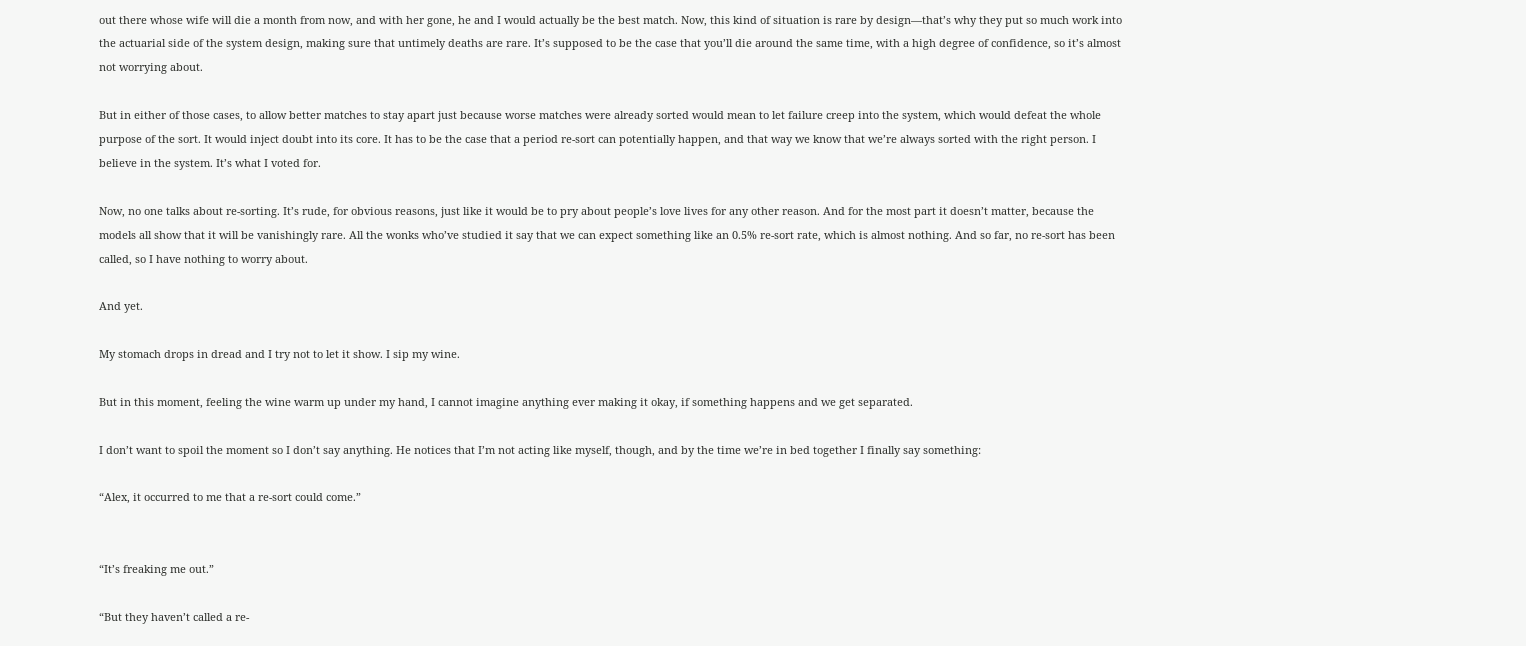out there whose wife will die a month from now, and with her gone, he and I would actually be the best match. Now, this kind of situation is rare by design—that’s why they put so much work into the actuarial side of the system design, making sure that untimely deaths are rare. It’s supposed to be the case that you’ll die around the same time, with a high degree of confidence, so it’s almost not worrying about.

But in either of those cases, to allow better matches to stay apart just because worse matches were already sorted would mean to let failure creep into the system, which would defeat the whole purpose of the sort. It would inject doubt into its core. It has to be the case that a period re-sort can potentially happen, and that way we know that we’re always sorted with the right person. I believe in the system. It’s what I voted for.

Now, no one talks about re-sorting. It’s rude, for obvious reasons, just like it would be to pry about people’s love lives for any other reason. And for the most part it doesn’t matter, because the models all show that it will be vanishingly rare. All the wonks who’ve studied it say that we can expect something like an 0.5% re-sort rate, which is almost nothing. And so far, no re-sort has been called, so I have nothing to worry about.

And yet.

My stomach drops in dread and I try not to let it show. I sip my wine.

But in this moment, feeling the wine warm up under my hand, I cannot imagine anything ever making it okay, if something happens and we get separated.

I don’t want to spoil the moment so I don’t say anything. He notices that I’m not acting like myself, though, and by the time we’re in bed together I finally say something:

“Alex, it occurred to me that a re-sort could come.”


“It’s freaking me out.”

“But they haven’t called a re-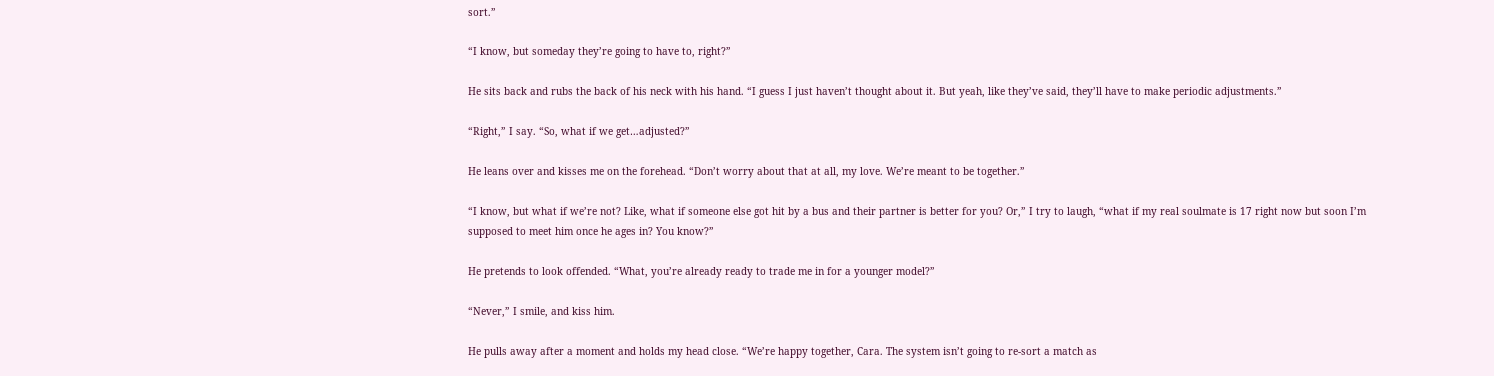sort.”

“I know, but someday they’re going to have to, right?”

He sits back and rubs the back of his neck with his hand. “I guess I just haven’t thought about it. But yeah, like they’ve said, they’ll have to make periodic adjustments.”

“Right,” I say. “So, what if we get…adjusted?”

He leans over and kisses me on the forehead. “Don’t worry about that at all, my love. We’re meant to be together.”

“I know, but what if we’re not? Like, what if someone else got hit by a bus and their partner is better for you? Or,” I try to laugh, “what if my real soulmate is 17 right now but soon I’m supposed to meet him once he ages in? You know?”

He pretends to look offended. “What, you’re already ready to trade me in for a younger model?”

“Never,” I smile, and kiss him.

He pulls away after a moment and holds my head close. “We’re happy together, Cara. The system isn’t going to re-sort a match as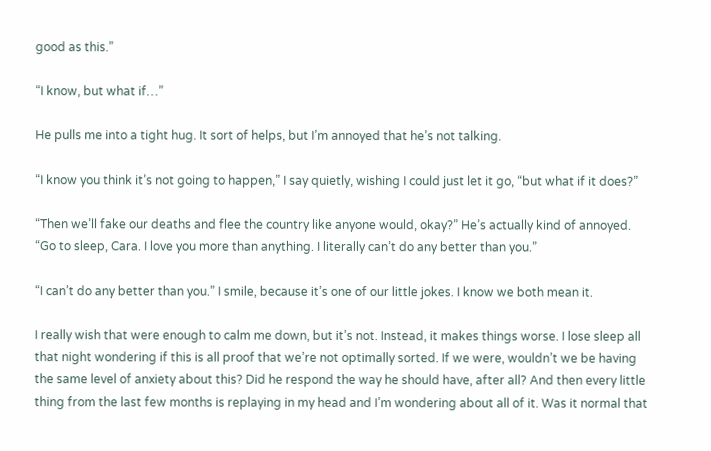good as this.”

“I know, but what if…”

He pulls me into a tight hug. It sort of helps, but I’m annoyed that he’s not talking.

“I know you think it’s not going to happen,” I say quietly, wishing I could just let it go, “but what if it does?”

“Then we’ll fake our deaths and flee the country like anyone would, okay?” He’s actually kind of annoyed. “Go to sleep, Cara. I love you more than anything. I literally can’t do any better than you.”

“I can’t do any better than you.” I smile, because it’s one of our little jokes. I know we both mean it.

I really wish that were enough to calm me down, but it’s not. Instead, it makes things worse. I lose sleep all that night wondering if this is all proof that we’re not optimally sorted. If we were, wouldn’t we be having the same level of anxiety about this? Did he respond the way he should have, after all? And then every little thing from the last few months is replaying in my head and I’m wondering about all of it. Was it normal that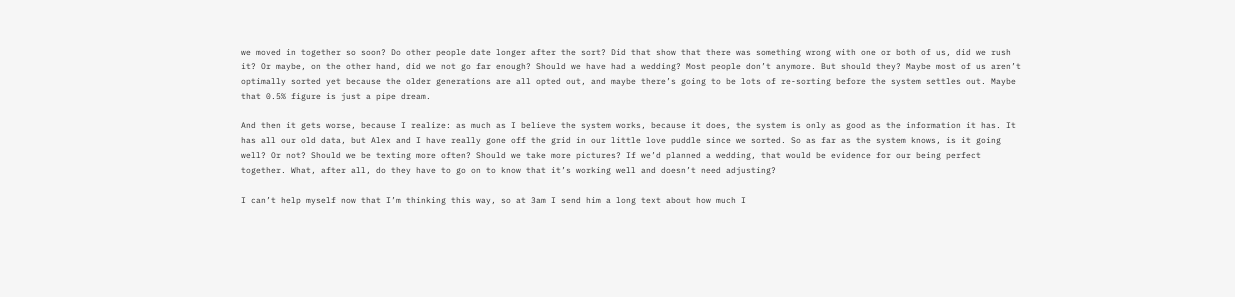we moved in together so soon? Do other people date longer after the sort? Did that show that there was something wrong with one or both of us, did we rush it? Or maybe, on the other hand, did we not go far enough? Should we have had a wedding? Most people don’t anymore. But should they? Maybe most of us aren’t optimally sorted yet because the older generations are all opted out, and maybe there’s going to be lots of re-sorting before the system settles out. Maybe that 0.5% figure is just a pipe dream.

And then it gets worse, because I realize: as much as I believe the system works, because it does, the system is only as good as the information it has. It has all our old data, but Alex and I have really gone off the grid in our little love puddle since we sorted. So as far as the system knows, is it going well? Or not? Should we be texting more often? Should we take more pictures? If we’d planned a wedding, that would be evidence for our being perfect together. What, after all, do they have to go on to know that it’s working well and doesn’t need adjusting?

I can’t help myself now that I’m thinking this way, so at 3am I send him a long text about how much I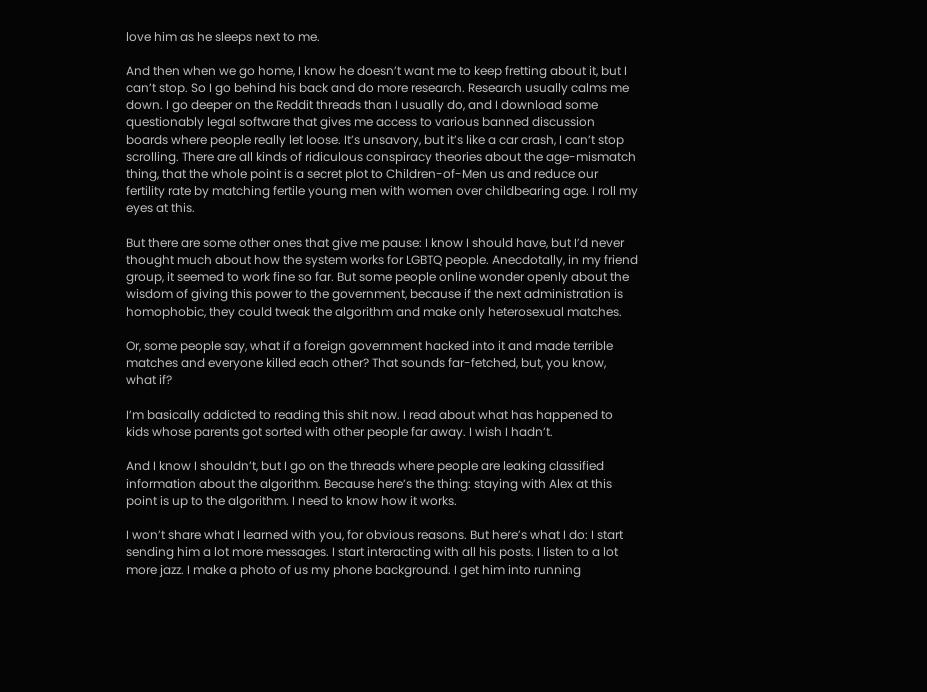love him as he sleeps next to me.

And then when we go home, I know he doesn’t want me to keep fretting about it, but I can’t stop. So I go behind his back and do more research. Research usually calms me down. I go deeper on the Reddit threads than I usually do, and I download some questionably legal software that gives me access to various banned discussion boards where people really let loose. It’s unsavory, but it’s like a car crash, I can’t stop scrolling. There are all kinds of ridiculous conspiracy theories about the age-mismatch thing, that the whole point is a secret plot to Children-of-Men us and reduce our fertility rate by matching fertile young men with women over childbearing age. I roll my eyes at this.

But there are some other ones that give me pause: I know I should have, but I’d never thought much about how the system works for LGBTQ people. Anecdotally, in my friend group, it seemed to work fine so far. But some people online wonder openly about the wisdom of giving this power to the government, because if the next administration is homophobic, they could tweak the algorithm and make only heterosexual matches.

Or, some people say, what if a foreign government hacked into it and made terrible matches and everyone killed each other? That sounds far-fetched, but, you know, what if?

I’m basically addicted to reading this shit now. I read about what has happened to kids whose parents got sorted with other people far away. I wish I hadn’t.

And I know I shouldn’t, but I go on the threads where people are leaking classified information about the algorithm. Because here’s the thing: staying with Alex at this point is up to the algorithm. I need to know how it works.

I won’t share what I learned with you, for obvious reasons. But here’s what I do: I start sending him a lot more messages. I start interacting with all his posts. I listen to a lot more jazz. I make a photo of us my phone background. I get him into running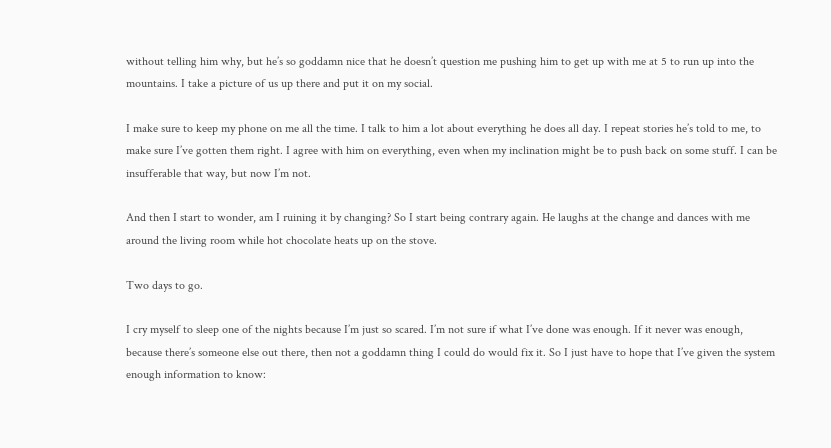without telling him why, but he’s so goddamn nice that he doesn’t question me pushing him to get up with me at 5 to run up into the mountains. I take a picture of us up there and put it on my social.

I make sure to keep my phone on me all the time. I talk to him a lot about everything he does all day. I repeat stories he’s told to me, to make sure I’ve gotten them right. I agree with him on everything, even when my inclination might be to push back on some stuff. I can be insufferable that way, but now I’m not.

And then I start to wonder, am I ruining it by changing? So I start being contrary again. He laughs at the change and dances with me around the living room while hot chocolate heats up on the stove.

Two days to go.

I cry myself to sleep one of the nights because I’m just so scared. I’m not sure if what I’ve done was enough. If it never was enough, because there’s someone else out there, then not a goddamn thing I could do would fix it. So I just have to hope that I’ve given the system enough information to know: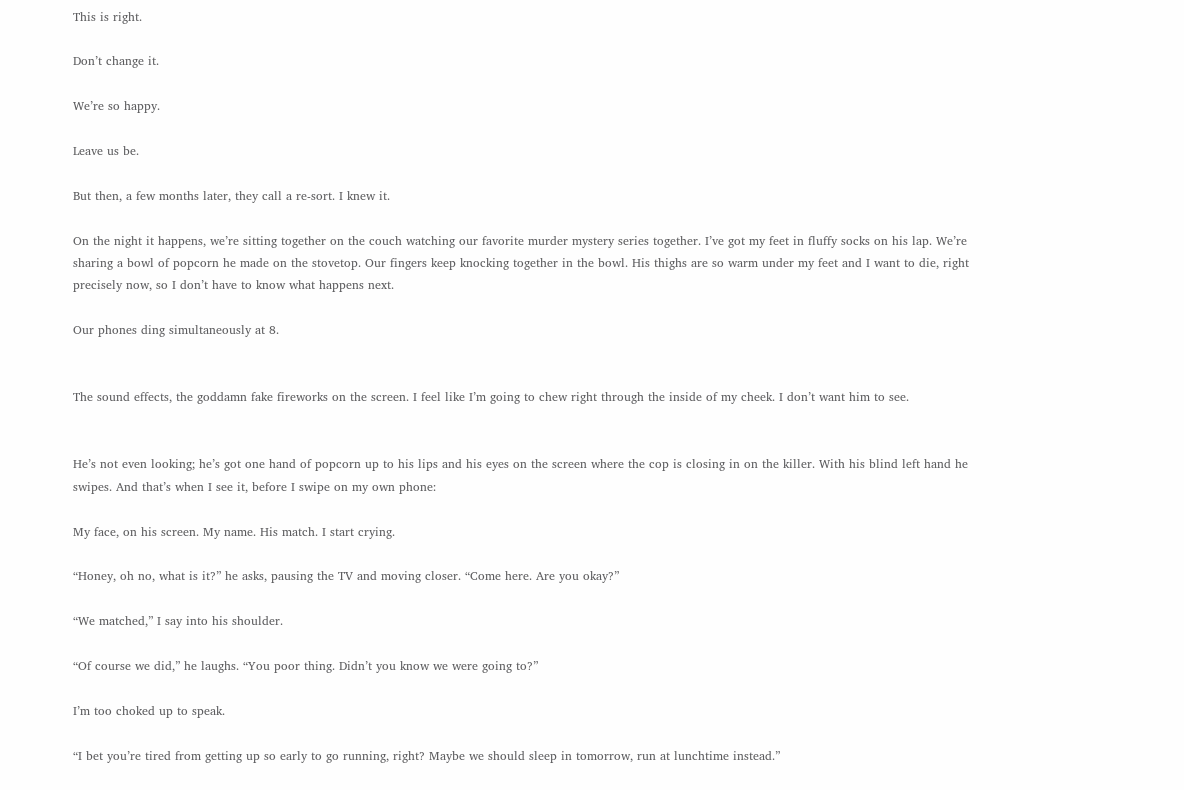This is right.

Don’t change it.

We’re so happy.

Leave us be.

But then, a few months later, they call a re-sort. I knew it.

On the night it happens, we’re sitting together on the couch watching our favorite murder mystery series together. I’ve got my feet in fluffy socks on his lap. We’re sharing a bowl of popcorn he made on the stovetop. Our fingers keep knocking together in the bowl. His thighs are so warm under my feet and I want to die, right precisely now, so I don’t have to know what happens next.

Our phones ding simultaneously at 8.


The sound effects, the goddamn fake fireworks on the screen. I feel like I’m going to chew right through the inside of my cheek. I don’t want him to see.


He’s not even looking; he’s got one hand of popcorn up to his lips and his eyes on the screen where the cop is closing in on the killer. With his blind left hand he swipes. And that’s when I see it, before I swipe on my own phone:

My face, on his screen. My name. His match. I start crying.

“Honey, oh no, what is it?” he asks, pausing the TV and moving closer. “Come here. Are you okay?”

“We matched,” I say into his shoulder.

“Of course we did,” he laughs. “You poor thing. Didn’t you know we were going to?”

I’m too choked up to speak.

“I bet you’re tired from getting up so early to go running, right? Maybe we should sleep in tomorrow, run at lunchtime instead.”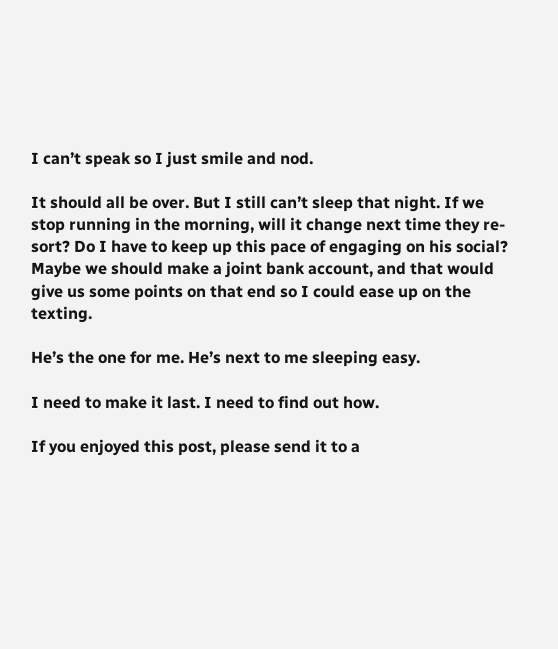I can’t speak so I just smile and nod.

It should all be over. But I still can’t sleep that night. If we stop running in the morning, will it change next time they re-sort? Do I have to keep up this pace of engaging on his social? Maybe we should make a joint bank account, and that would give us some points on that end so I could ease up on the texting.

He’s the one for me. He’s next to me sleeping easy.

I need to make it last. I need to find out how.

If you enjoyed this post, please send it to a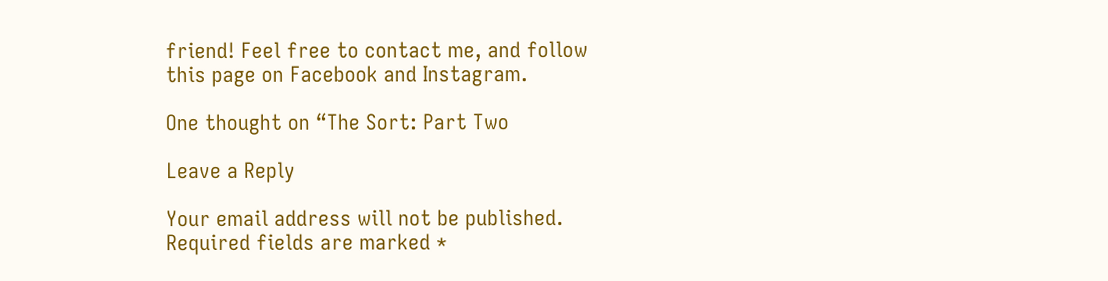friend! Feel free to contact me, and follow this page on Facebook and Instagram.

One thought on “The Sort: Part Two

Leave a Reply

Your email address will not be published. Required fields are marked *